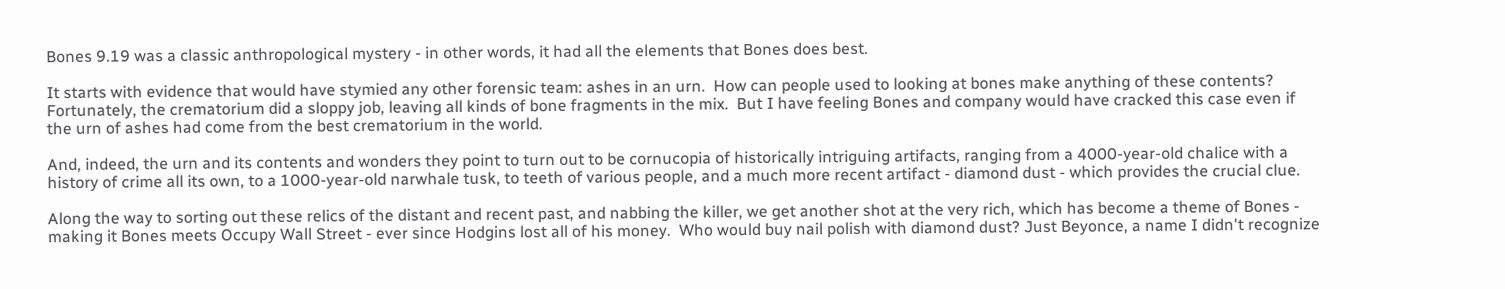Bones 9.19 was a classic anthropological mystery - in other words, it had all the elements that Bones does best.

It starts with evidence that would have stymied any other forensic team: ashes in an urn.  How can people used to looking at bones make anything of these contents?  Fortunately, the crematorium did a sloppy job, leaving all kinds of bone fragments in the mix.  But I have feeling Bones and company would have cracked this case even if the urn of ashes had come from the best crematorium in the world.

And, indeed, the urn and its contents and wonders they point to turn out to be cornucopia of historically intriguing artifacts, ranging from a 4000-year-old chalice with a history of crime all its own, to a 1000-year-old narwhale tusk, to teeth of various people, and a much more recent artifact - diamond dust - which provides the crucial clue.

Along the way to sorting out these relics of the distant and recent past, and nabbing the killer, we get another shot at the very rich, which has become a theme of Bones - making it Bones meets Occupy Wall Street - ever since Hodgins lost all of his money.  Who would buy nail polish with diamond dust? Just Beyonce, a name I didn't recognize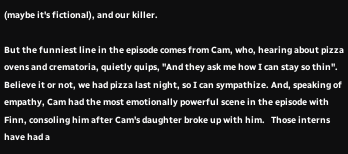(maybe it's fictional), and our killer.

But the funniest line in the episode comes from Cam, who, hearing about pizza ovens and crematoria, quietly quips, "And they ask me how I can stay so thin".  Believe it or not, we had pizza last night, so I can sympathize. And, speaking of empathy, Cam had the most emotionally powerful scene in the episode with Finn, consoling him after Cam's daughter broke up with him.   Those interns have had a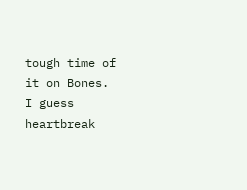tough time of it on Bones.  I guess heartbreak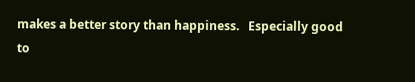makes a better story than happiness.   Especially good to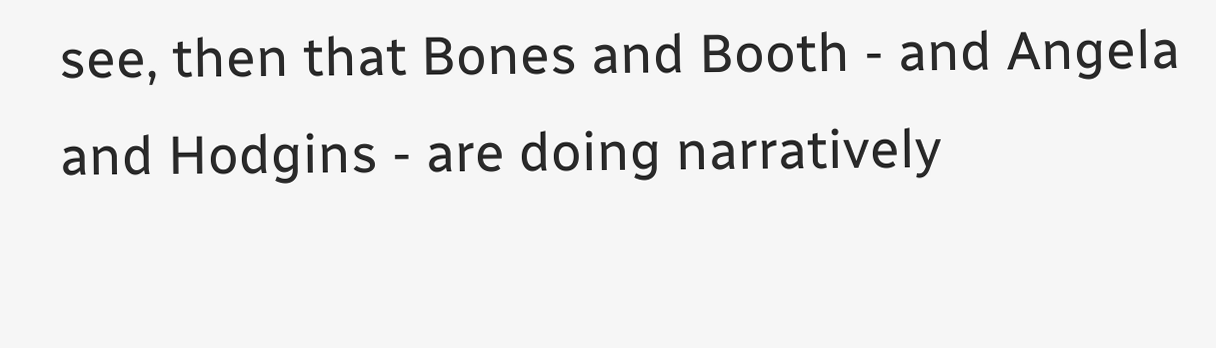see, then that Bones and Booth - and Angela and Hodgins - are doing narratively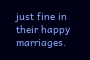just fine in their happy marriages.